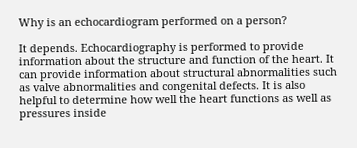Why is an echocardiogram performed on a person?

It depends. Echocardiography is performed to provide information about the structure and function of the heart. It can provide information about structural abnormalities such as valve abnormalities and congenital defects. It is also helpful to determine how well the heart functions as well as pressures inside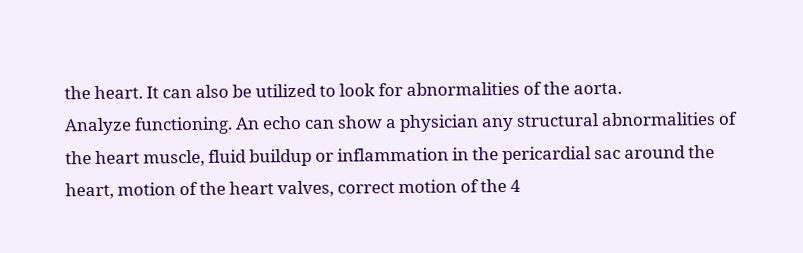the heart. It can also be utilized to look for abnormalities of the aorta.
Analyze functioning. An echo can show a physician any structural abnormalities of the heart muscle, fluid buildup or inflammation in the pericardial sac around the heart, motion of the heart valves, correct motion of the 4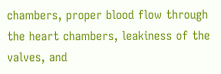chambers, proper blood flow through the heart chambers, leakiness of the valves, and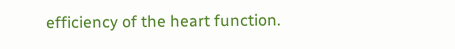efficiency of the heart function.